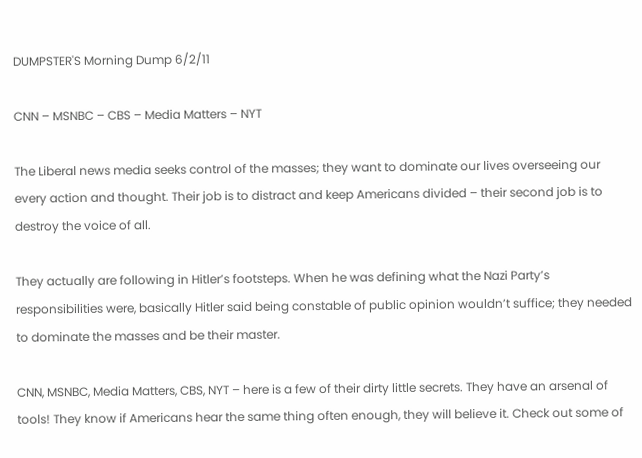DUMPSTER'S Morning Dump 6/2/11

CNN – MSNBC – CBS – Media Matters – NYT

The Liberal news media seeks control of the masses; they want to dominate our lives overseeing our every action and thought. Their job is to distract and keep Americans divided – their second job is to destroy the voice of all.

They actually are following in Hitler’s footsteps. When he was defining what the Nazi Party’s responsibilities were, basically Hitler said being constable of public opinion wouldn’t suffice; they needed to dominate the masses and be their master.

CNN, MSNBC, Media Matters, CBS, NYT – here is a few of their dirty little secrets. They have an arsenal of tools! They know if Americans hear the same thing often enough, they will believe it. Check out some of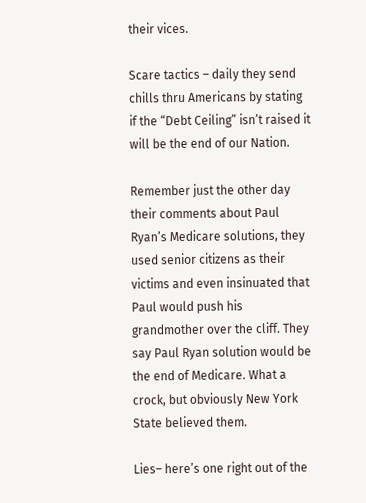their vices.

Scare tactics – daily they send chills thru Americans by stating if the “Debt Ceiling” isn’t raised it will be the end of our Nation.

Remember just the other day their comments about Paul Ryan’s Medicare solutions, they used senior citizens as their victims and even insinuated that Paul would push his grandmother over the cliff. They say Paul Ryan solution would be the end of Medicare. What a crock, but obviously New York State believed them.

Lies– here’s one right out of the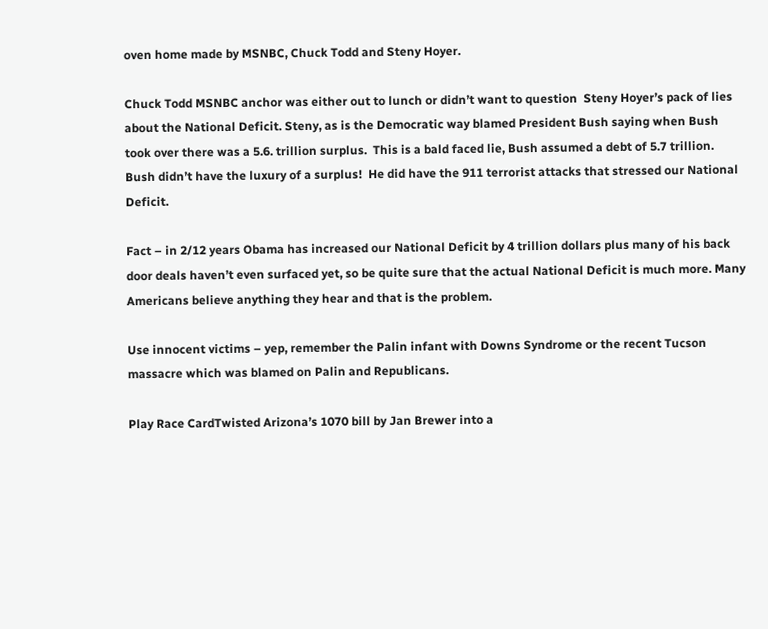oven home made by MSNBC, Chuck Todd and Steny Hoyer.

Chuck Todd MSNBC anchor was either out to lunch or didn’t want to question  Steny Hoyer’s pack of lies about the National Deficit. Steny, as is the Democratic way blamed President Bush saying when Bush took over there was a 5.6. trillion surplus.  This is a bald faced lie, Bush assumed a debt of 5.7 trillion.  Bush didn’t have the luxury of a surplus!  He did have the 911 terrorist attacks that stressed our National Deficit.

Fact – in 2/12 years Obama has increased our National Deficit by 4 trillion dollars plus many of his back door deals haven’t even surfaced yet, so be quite sure that the actual National Deficit is much more. Many Americans believe anything they hear and that is the problem.

Use innocent victims – yep, remember the Palin infant with Downs Syndrome or the recent Tucson massacre which was blamed on Palin and Republicans.

Play Race CardTwisted Arizona’s 1070 bill by Jan Brewer into a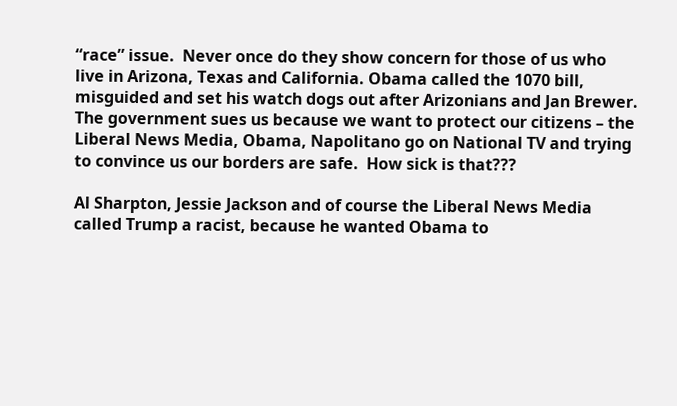“race” issue.  Never once do they show concern for those of us who live in Arizona, Texas and California. Obama called the 1070 bill, misguided and set his watch dogs out after Arizonians and Jan Brewer.  The government sues us because we want to protect our citizens – the Liberal News Media, Obama, Napolitano go on National TV and trying to convince us our borders are safe.  How sick is that???

Al Sharpton, Jessie Jackson and of course the Liberal News Media called Trump a racist, because he wanted Obama to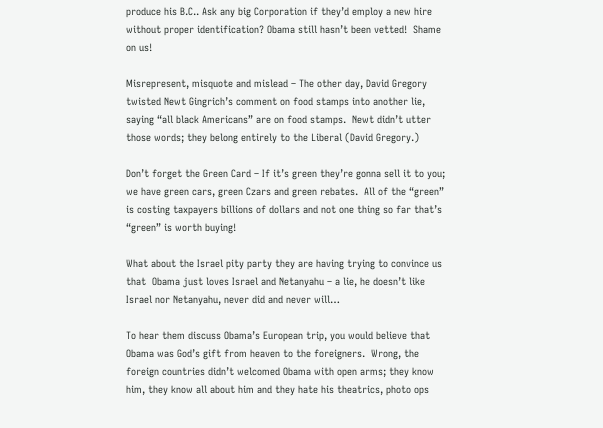produce his B.C.. Ask any big Corporation if they’d employ a new hire without proper identification? Obama still hasn’t been vetted!  Shame on us!

Misrepresent, misquote and mislead – The other day, David Gregory twisted Newt Gingrich’s comment on food stamps into another lie, saying “all black Americans” are on food stamps.  Newt didn’t utter those words; they belong entirely to the Liberal (David Gregory.)

Don’t forget the Green Card – If it’s green they’re gonna sell it to you; we have green cars, green Czars and green rebates.  All of the “green” is costing taxpayers billions of dollars and not one thing so far that’s “green” is worth buying!

What about the Israel pity party they are having trying to convince us that  Obama just loves Israel and Netanyahu – a lie, he doesn’t like Israel nor Netanyahu, never did and never will…

To hear them discuss Obama’s European trip, you would believe that Obama was God’s gift from heaven to the foreigners.  Wrong, the foreign countries didn’t welcomed Obama with open arms; they know him, they know all about him and they hate his theatrics, photo ops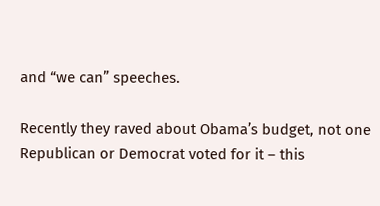and “we can” speeches.

Recently they raved about Obama’s budget, not one Republican or Democrat voted for it – this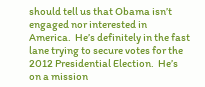should tell us that Obama isn’t engaged nor interested in America.  He’s definitely in the fast lane trying to secure votes for the 2012 Presidential Election.  He’s on a mission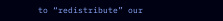to “redistribute” our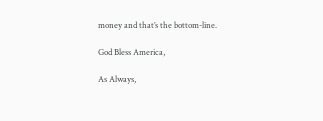money and that’s the bottom-line.

God Bless America,

As Always,